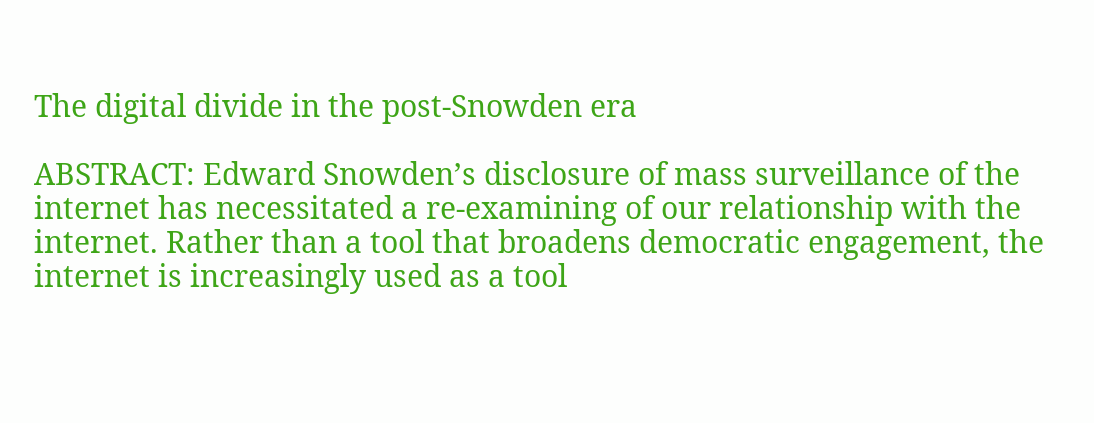The digital divide in the post-Snowden era

ABSTRACT: Edward Snowden’s disclosure of mass surveillance of the internet has necessitated a re-examining of our relationship with the internet. Rather than a tool that broadens democratic engagement, the internet is increasingly used as a tool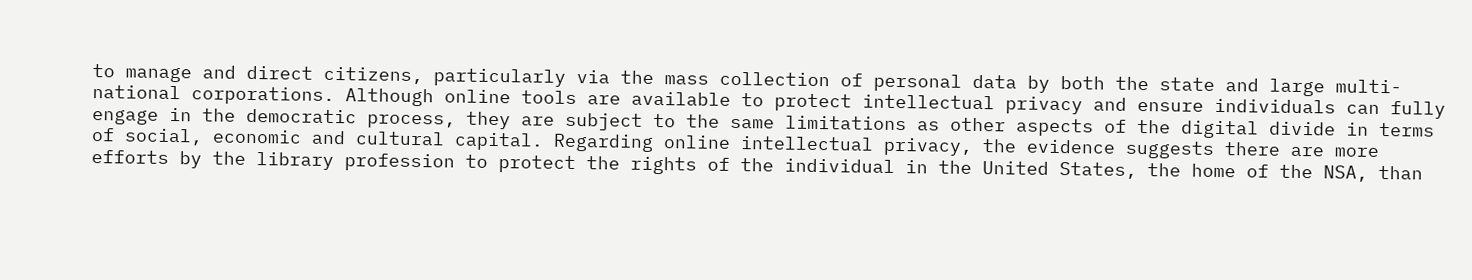to manage and direct citizens, particularly via the mass collection of personal data by both the state and large multi-national corporations. Although online tools are available to protect intellectual privacy and ensure individuals can fully engage in the democratic process, they are subject to the same limitations as other aspects of the digital divide in terms of social, economic and cultural capital. Regarding online intellectual privacy, the evidence suggests there are more efforts by the library profession to protect the rights of the individual in the United States, the home of the NSA, than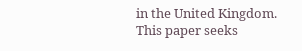in the United Kingdom. This paper seeks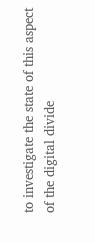to investigate the state of this aspect of the digital divide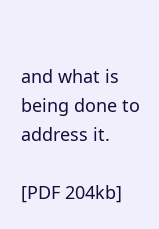and what is being done to address it.

[PDF 204kb]